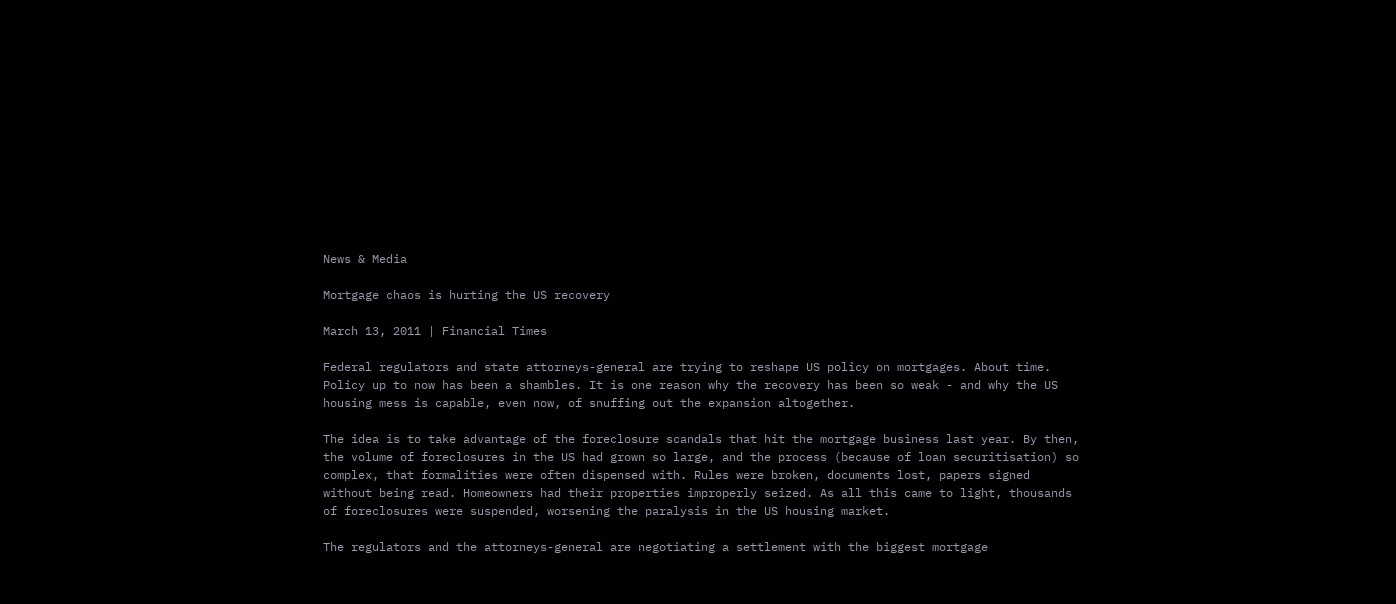News & Media

Mortgage chaos is hurting the US recovery

March 13, 2011 | Financial Times

Federal regulators and state attorneys-general are trying to reshape US policy on mortgages. About time. Policy up to now has been a shambles. It is one reason why the recovery has been so weak - and why the US housing mess is capable, even now, of snuffing out the expansion altogether.

The idea is to take advantage of the foreclosure scandals that hit the mortgage business last year. By then, the volume of foreclosures in the US had grown so large, and the process (because of loan securitisation) so complex, that formalities were often dispensed with. Rules were broken, documents lost, papers signed without being read. Homeowners had their properties improperly seized. As all this came to light, thousands of foreclosures were suspended, worsening the paralysis in the US housing market.

The regulators and the attorneys-general are negotiating a settlement with the biggest mortgage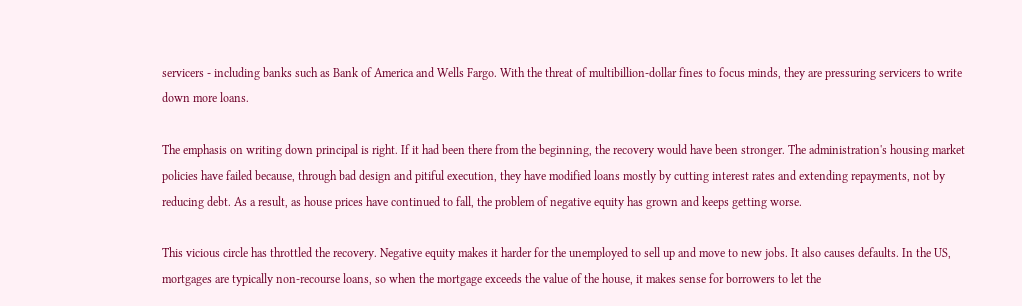servicers - including banks such as Bank of America and Wells Fargo. With the threat of multibillion-dollar fines to focus minds, they are pressuring servicers to write down more loans.

The emphasis on writing down principal is right. If it had been there from the beginning, the recovery would have been stronger. The administration's housing market policies have failed because, through bad design and pitiful execution, they have modified loans mostly by cutting interest rates and extending repayments, not by reducing debt. As a result, as house prices have continued to fall, the problem of negative equity has grown and keeps getting worse.

This vicious circle has throttled the recovery. Negative equity makes it harder for the unemployed to sell up and move to new jobs. It also causes defaults. In the US, mortgages are typically non-recourse loans, so when the mortgage exceeds the value of the house, it makes sense for borrowers to let the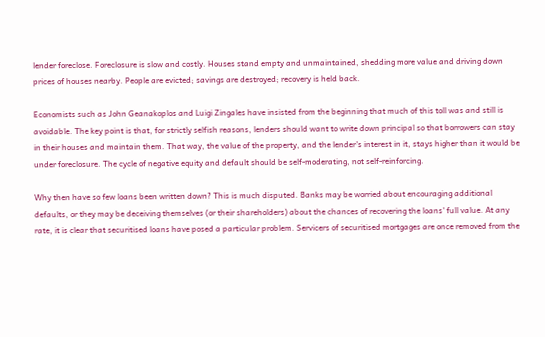lender foreclose. Foreclosure is slow and costly. Houses stand empty and unmaintained, shedding more value and driving down prices of houses nearby. People are evicted; savings are destroyed; recovery is held back.

Economists such as John Geanakoplos and Luigi Zingales have insisted from the beginning that much of this toll was and still is avoidable. The key point is that, for strictly selfish reasons, lenders should want to write down principal so that borrowers can stay in their houses and maintain them. That way, the value of the property, and the lender's interest in it, stays higher than it would be under foreclosure. The cycle of negative equity and default should be self-moderating, not self-reinforcing.

Why then have so few loans been written down? This is much disputed. Banks may be worried about encouraging additional defaults, or they may be deceiving themselves (or their shareholders) about the chances of recovering the loans' full value. At any rate, it is clear that securitised loans have posed a particular problem. Servicers of securitised mortgages are once removed from the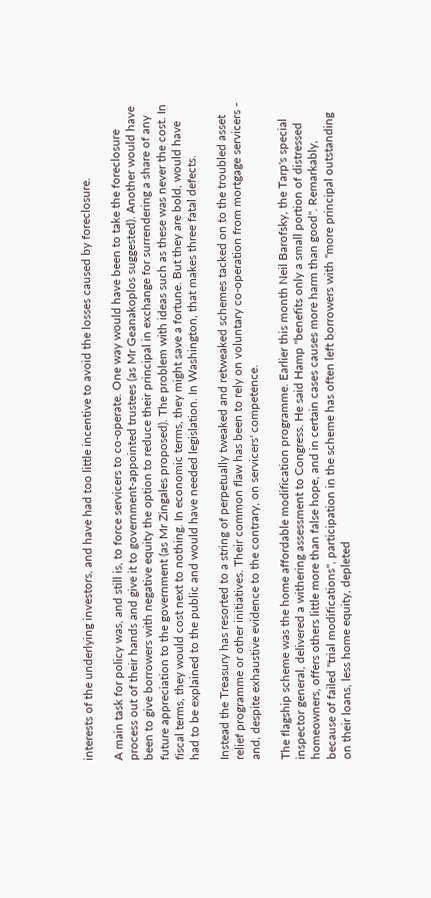interests of the underlying investors, and have had too little incentive to avoid the losses caused by foreclosure.

A main task for policy was, and still is, to force servicers to co-operate. One way would have been to take the foreclosure process out of their hands and give it to government-appointed trustees (as Mr Geanakoplos suggested). Another would have been to give borrowers with negative equity the option to reduce their principal in exchange for surrendering a share of any future appreciation to the government (as Mr Zingales proposed). The problem with ideas such as these was never the cost. In fiscal terms, they would cost next to nothing. In economic terms, they might save a fortune. But they are bold, would have had to be explained to the public and would have needed legislation. In Washington, that makes three fatal defects.

Instead the Treasury has resorted to a string of perpetually tweaked and retweaked schemes tacked on to the troubled asset relief programme or other initiatives. Their common flaw has been to rely on voluntary co-operation from mortgage servicers - and, despite exhaustive evidence to the contrary, on servicers' competence.

The flagship scheme was the home affordable modification programme. Earlier this month Neil Barofsky, the Tarp's special inspector general, delivered a withering assessment to Congress. He said Hamp "benefits only a small portion of distressed homeowners, offers others little more than false hope, and in certain cases causes more harm than good". Remarkably, because of failed "trial modifications", participation in the scheme has often left borrowers with "more principal outstanding on their loans, less home equity, depleted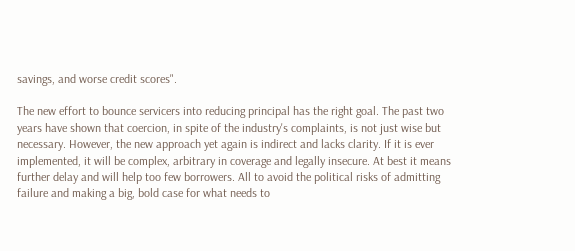savings, and worse credit scores".

The new effort to bounce servicers into reducing principal has the right goal. The past two years have shown that coercion, in spite of the industry's complaints, is not just wise but necessary. However, the new approach yet again is indirect and lacks clarity. If it is ever implemented, it will be complex, arbitrary in coverage and legally insecure. At best it means further delay and will help too few borrowers. All to avoid the political risks of admitting failure and making a big, bold case for what needs to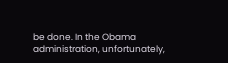be done. In the Obama administration, unfortunately,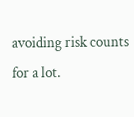avoiding risk counts for a lot.